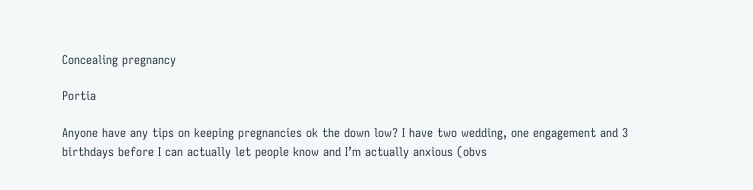Concealing pregnancy

Portia

Anyone have any tips on keeping pregnancies ok the down low? I have two wedding, one engagement and 3 birthdays before I can actually let people know and I’m actually anxious (obvs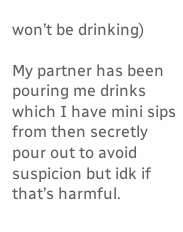won’t be drinking)

My partner has been pouring me drinks which I have mini sips from then secretly pour out to avoid suspicion but idk if that’s harmful.